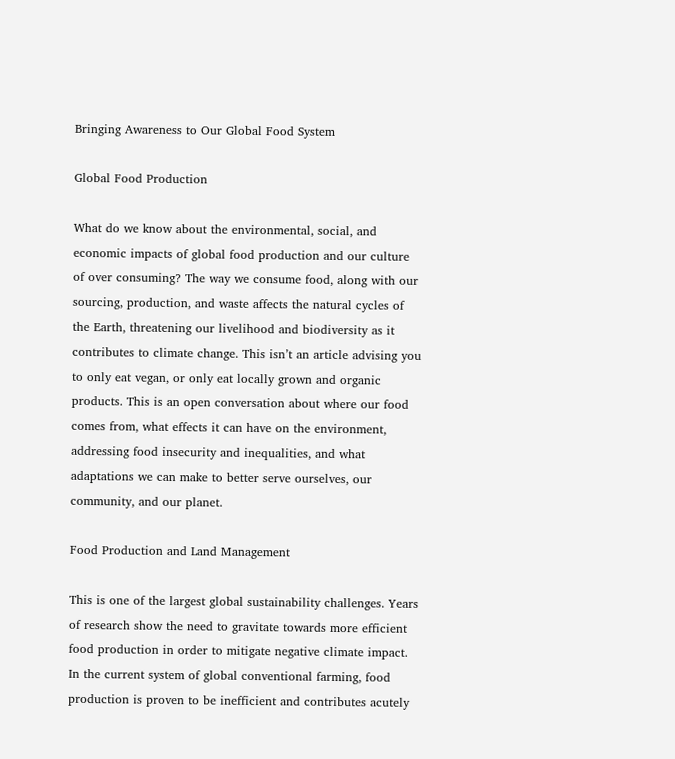Bringing Awareness to Our Global Food System

Global Food Production

What do we know about the environmental, social, and economic impacts of global food production and our culture of over consuming? The way we consume food, along with our sourcing, production, and waste affects the natural cycles of the Earth, threatening our livelihood and biodiversity as it contributes to climate change. This isn’t an article advising you to only eat vegan, or only eat locally grown and organic products. This is an open conversation about where our food comes from, what effects it can have on the environment, addressing food insecurity and inequalities, and what adaptations we can make to better serve ourselves, our community, and our planet.

Food Production and Land Management

This is one of the largest global sustainability challenges. Years of research show the need to gravitate towards more efficient food production in order to mitigate negative climate impact. In the current system of global conventional farming, food production is proven to be inefficient and contributes acutely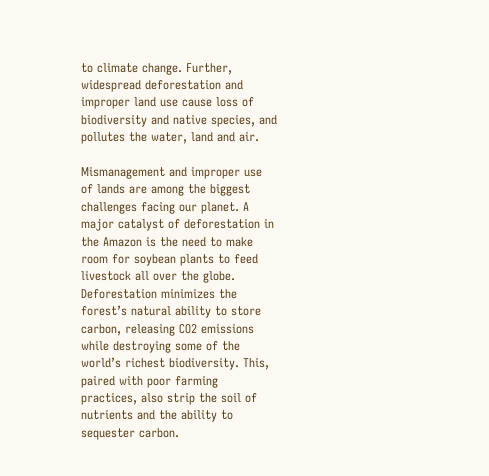to climate change. Further, widespread deforestation and improper land use cause loss of biodiversity and native species, and pollutes the water, land and air.

Mismanagement and improper use of lands are among the biggest challenges facing our planet. A major catalyst of deforestation in the Amazon is the need to make room for soybean plants to feed livestock all over the globe. Deforestation minimizes the forest’s natural ability to store carbon, releasing CO2 emissions while destroying some of the world’s richest biodiversity. This, paired with poor farming practices, also strip the soil of nutrients and the ability to sequester carbon.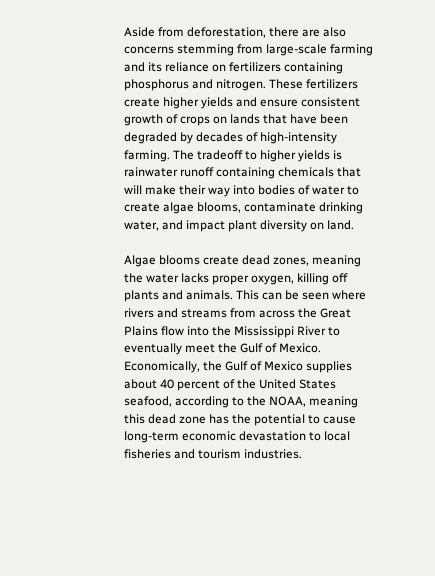Aside from deforestation, there are also concerns stemming from large-scale farming and its reliance on fertilizers containing phosphorus and nitrogen. These fertilizers create higher yields and ensure consistent growth of crops on lands that have been degraded by decades of high-intensity farming. The tradeoff to higher yields is rainwater runoff containing chemicals that will make their way into bodies of water to create algae blooms, contaminate drinking water, and impact plant diversity on land.

Algae blooms create dead zones, meaning the water lacks proper oxygen, killing off plants and animals. This can be seen where rivers and streams from across the Great Plains flow into the Mississippi River to eventually meet the Gulf of Mexico. Economically, the Gulf of Mexico supplies about 40 percent of the United States seafood, according to the NOAA, meaning this dead zone has the potential to cause long-term economic devastation to local fisheries and tourism industries.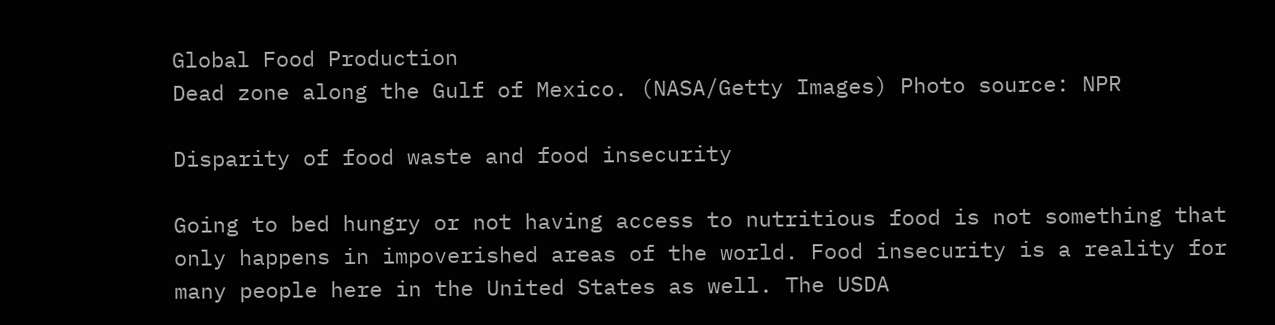Global Food Production
Dead zone along the Gulf of Mexico. (NASA/Getty Images) Photo source: NPR

Disparity of food waste and food insecurity

Going to bed hungry or not having access to nutritious food is not something that only happens in impoverished areas of the world. Food insecurity is a reality for many people here in the United States as well. The USDA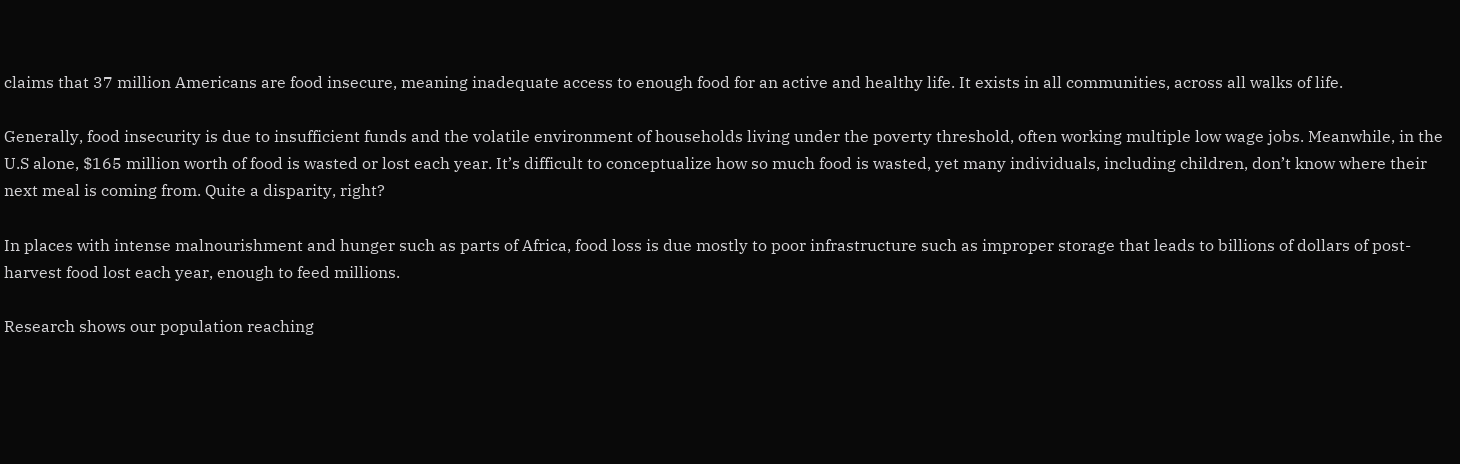claims that 37 million Americans are food insecure, meaning inadequate access to enough food for an active and healthy life. It exists in all communities, across all walks of life.

Generally, food insecurity is due to insufficient funds and the volatile environment of households living under the poverty threshold, often working multiple low wage jobs. Meanwhile, in the U.S alone, $165 million worth of food is wasted or lost each year. It’s difficult to conceptualize how so much food is wasted, yet many individuals, including children, don’t know where their next meal is coming from. Quite a disparity, right?

In places with intense malnourishment and hunger such as parts of Africa, food loss is due mostly to poor infrastructure such as improper storage that leads to billions of dollars of post-harvest food lost each year, enough to feed millions.

Research shows our population reaching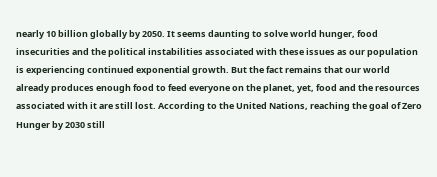nearly 10 billion globally by 2050. It seems daunting to solve world hunger, food insecurities and the political instabilities associated with these issues as our population is experiencing continued exponential growth. But the fact remains that our world already produces enough food to feed everyone on the planet, yet, food and the resources associated with it are still lost. According to the United Nations, reaching the goal of Zero Hunger by 2030 still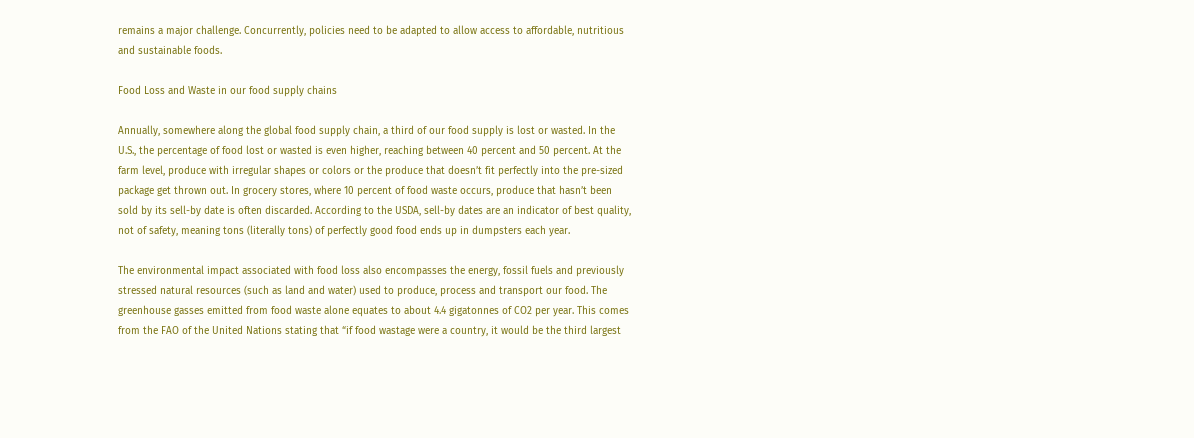remains a major challenge. Concurrently, policies need to be adapted to allow access to affordable, nutritious and sustainable foods.

Food Loss and Waste in our food supply chains

Annually, somewhere along the global food supply chain, a third of our food supply is lost or wasted. In the U.S., the percentage of food lost or wasted is even higher, reaching between 40 percent and 50 percent. At the farm level, produce with irregular shapes or colors or the produce that doesn’t fit perfectly into the pre-sized package get thrown out. In grocery stores, where 10 percent of food waste occurs, produce that hasn’t been sold by its sell-by date is often discarded. According to the USDA, sell-by dates are an indicator of best quality, not of safety, meaning tons (literally tons) of perfectly good food ends up in dumpsters each year.

The environmental impact associated with food loss also encompasses the energy, fossil fuels and previously stressed natural resources (such as land and water) used to produce, process and transport our food. The greenhouse gasses emitted from food waste alone equates to about 4.4 gigatonnes of CO2 per year. This comes from the FAO of the United Nations stating that “if food wastage were a country, it would be the third largest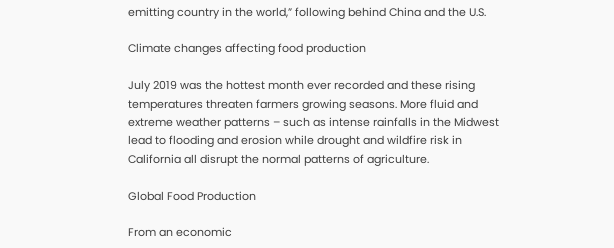emitting country in the world,” following behind China and the U.S.

Climate changes affecting food production

July 2019 was the hottest month ever recorded and these rising temperatures threaten farmers growing seasons. More fluid and extreme weather patterns – such as intense rainfalls in the Midwest lead to flooding and erosion while drought and wildfire risk in California all disrupt the normal patterns of agriculture.

Global Food Production

From an economic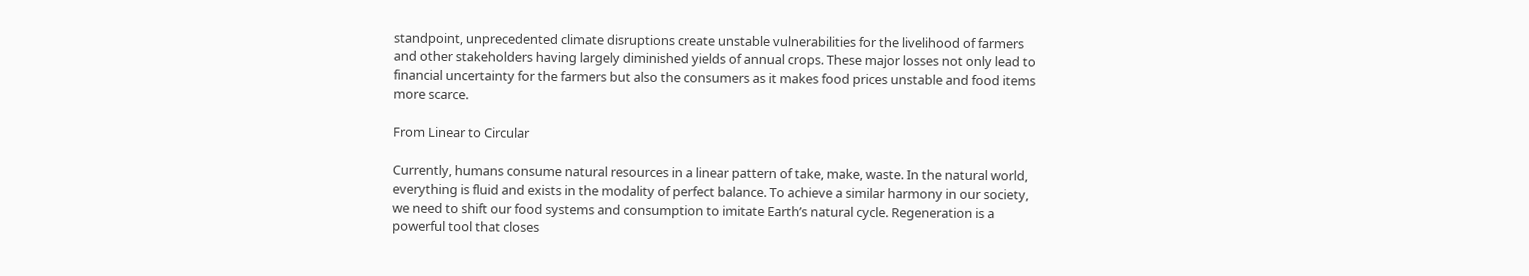standpoint, unprecedented climate disruptions create unstable vulnerabilities for the livelihood of farmers and other stakeholders having largely diminished yields of annual crops. These major losses not only lead to financial uncertainty for the farmers but also the consumers as it makes food prices unstable and food items more scarce.

From Linear to Circular

Currently, humans consume natural resources in a linear pattern of take, make, waste. In the natural world, everything is fluid and exists in the modality of perfect balance. To achieve a similar harmony in our society, we need to shift our food systems and consumption to imitate Earth’s natural cycle. Regeneration is a powerful tool that closes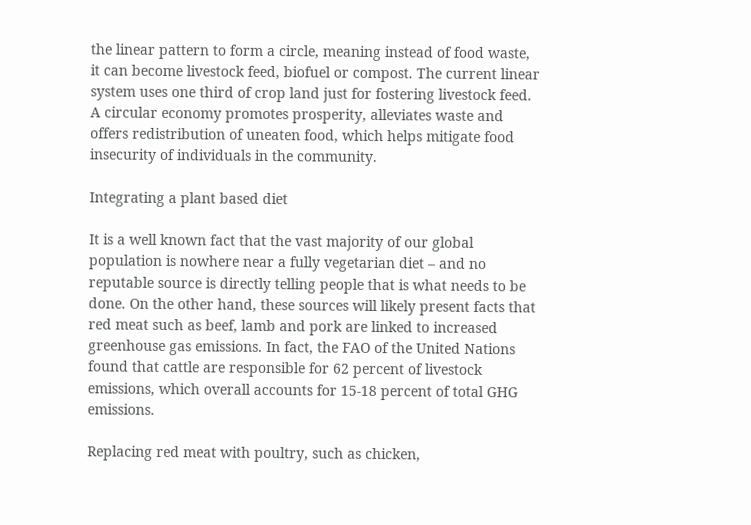the linear pattern to form a circle, meaning instead of food waste, it can become livestock feed, biofuel or compost. The current linear system uses one third of crop land just for fostering livestock feed. A circular economy promotes prosperity, alleviates waste and offers redistribution of uneaten food, which helps mitigate food insecurity of individuals in the community.

Integrating a plant based diet

It is a well known fact that the vast majority of our global population is nowhere near a fully vegetarian diet – and no reputable source is directly telling people that is what needs to be done. On the other hand, these sources will likely present facts that red meat such as beef, lamb and pork are linked to increased greenhouse gas emissions. In fact, the FAO of the United Nations found that cattle are responsible for 62 percent of livestock emissions, which overall accounts for 15-18 percent of total GHG emissions.

Replacing red meat with poultry, such as chicken,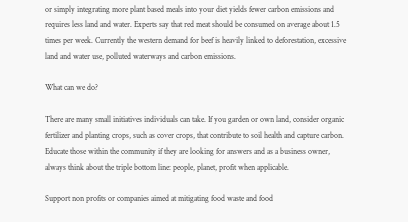or simply integrating more plant based meals into your diet yields fewer carbon emissions and requires less land and water. Experts say that red meat should be consumed on average about 1.5 times per week. Currently the western demand for beef is heavily linked to deforestation, excessive land and water use, polluted waterways and carbon emissions.

What can we do?

There are many small initiatives individuals can take. If you garden or own land, consider organic fertilizer and planting crops, such as cover crops, that contribute to soil health and capture carbon. Educate those within the community if they are looking for answers and as a business owner, always think about the triple bottom line: people, planet, profit when applicable.

Support non profits or companies aimed at mitigating food waste and food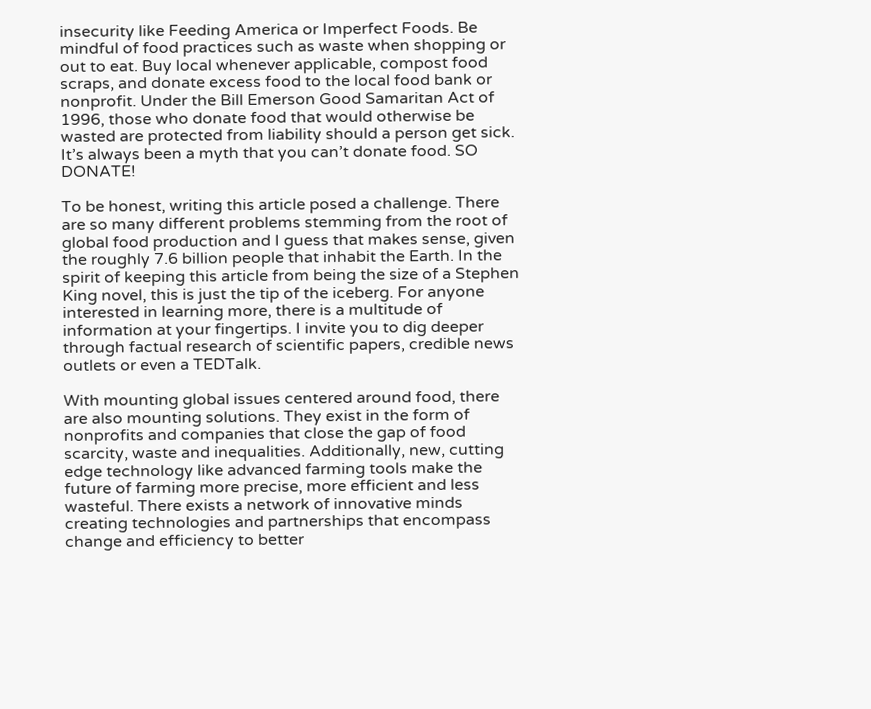insecurity like Feeding America or Imperfect Foods. Be mindful of food practices such as waste when shopping or out to eat. Buy local whenever applicable, compost food scraps, and donate excess food to the local food bank or nonprofit. Under the Bill Emerson Good Samaritan Act of 1996, those who donate food that would otherwise be wasted are protected from liability should a person get sick. It’s always been a myth that you can’t donate food. SO DONATE!

To be honest, writing this article posed a challenge. There are so many different problems stemming from the root of global food production and I guess that makes sense, given the roughly 7.6 billion people that inhabit the Earth. In the spirit of keeping this article from being the size of a Stephen King novel, this is just the tip of the iceberg. For anyone interested in learning more, there is a multitude of information at your fingertips. I invite you to dig deeper through factual research of scientific papers, credible news outlets or even a TEDTalk.

With mounting global issues centered around food, there are also mounting solutions. They exist in the form of nonprofits and companies that close the gap of food scarcity, waste and inequalities. Additionally, new, cutting edge technology like advanced farming tools make the future of farming more precise, more efficient and less wasteful. There exists a network of innovative minds creating technologies and partnerships that encompass change and efficiency to better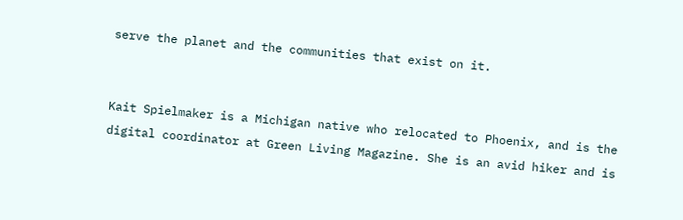serve the planet and the communities that exist on it.


Kait Spielmaker is a Michigan native who relocated to Phoenix, and is the digital coordinator at Green Living Magazine. She is an avid hiker and is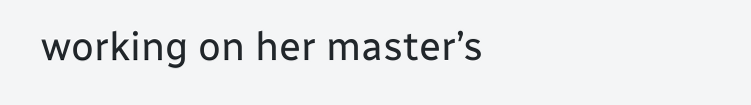working on her master’s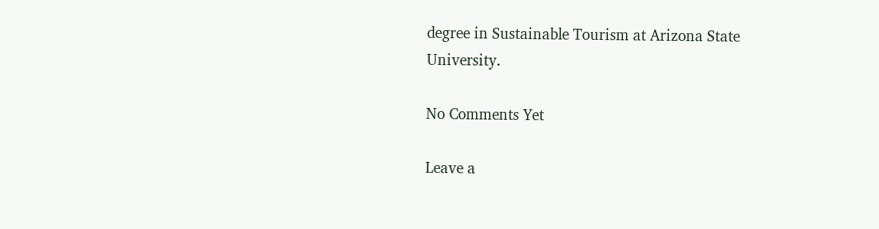degree in Sustainable Tourism at Arizona State University.

No Comments Yet

Leave a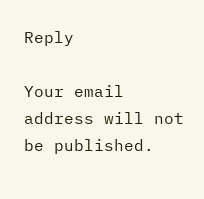Reply

Your email address will not be published.